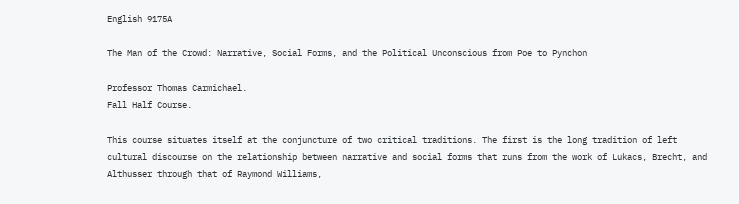English 9175A

The Man of the Crowd: Narrative, Social Forms, and the Political Unconscious from Poe to Pynchon

Professor Thomas Carmichael.
Fall Half Course.

This course situates itself at the conjuncture of two critical traditions. The first is the long tradition of left cultural discourse on the relationship between narrative and social forms that runs from the work of Lukacs, Brecht, and Althusser through that of Raymond Williams,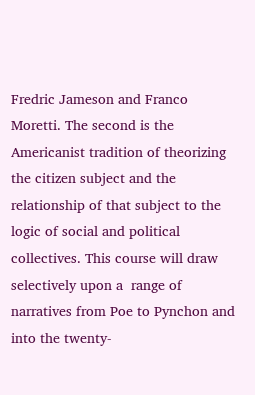Fredric Jameson and Franco Moretti. The second is the Americanist tradition of theorizing the citizen subject and the relationship of that subject to the logic of social and political collectives. This course will draw selectively upon a  range of narratives from Poe to Pynchon and into the twenty-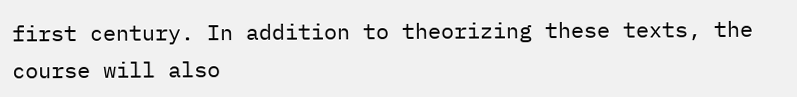first century. In addition to theorizing these texts, the course will also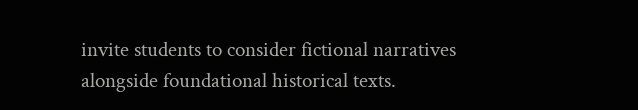invite students to consider fictional narratives alongside foundational historical texts.